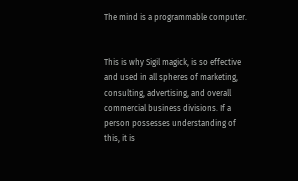The mind is a programmable computer.


This is why Sigil magick, is so effective and used in all spheres of marketing, consulting, advertising, and overall commercial business divisions. If a person possesses understanding of this, it is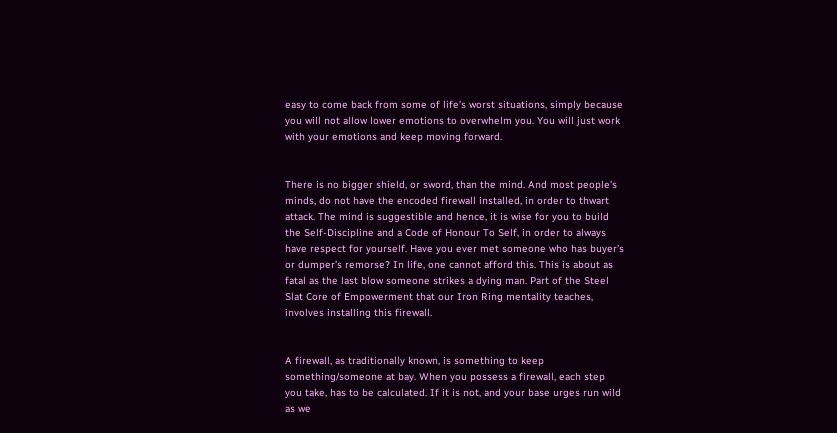easy to come back from some of life’s worst situations, simply because you will not allow lower emotions to overwhelm you. You will just work with your emotions and keep moving forward.


There is no bigger shield, or sword, than the mind. And most people’s minds, do not have the encoded firewall installed, in order to thwart attack. The mind is suggestible and hence, it is wise for you to build the Self-Discipline and a Code of Honour To Self, in order to always have respect for yourself. Have you ever met someone who has buyer’s or dumper’s remorse? In life, one cannot afford this. This is about as fatal as the last blow someone strikes a dying man. Part of the Steel Slat Core of Empowerment that our Iron Ring mentality teaches, involves installing this firewall.


A firewall, as traditionally known, is something to keep something/someone at bay. When you possess a firewall, each step you take, has to be calculated. If it is not, and your base urges run wild as we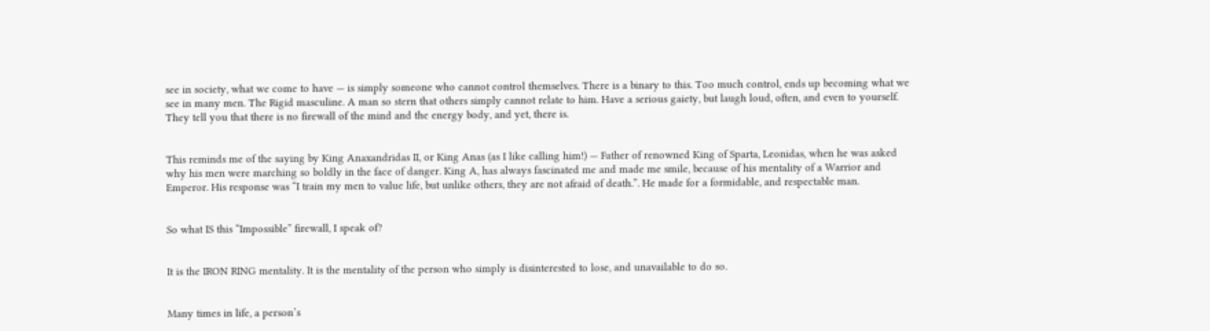see in society, what we come to have — is simply someone who cannot control themselves. There is a binary to this. Too much control, ends up becoming what we see in many men. The Rigid masculine. A man so stern that others simply cannot relate to him. Have a serious gaiety, but laugh loud, often, and even to yourself. They tell you that there is no firewall of the mind and the energy body, and yet, there is.


This reminds me of the saying by King Anaxandridas II, or King Anas (as I like calling him!) — Father of renowned King of Sparta, Leonidas, when he was asked why his men were marching so boldly in the face of danger. King A, has always fascinated me and made me smile, because of his mentality of a Warrior and Emperor. His response was “I train my men to value life, but unlike others, they are not afraid of death.”. He made for a formidable, and respectable man.


So what IS this “Impossible” firewall, I speak of?


It is the IRON RING mentality. It is the mentality of the person who simply is disinterested to lose, and unavailable to do so.


Many times in life, a person’s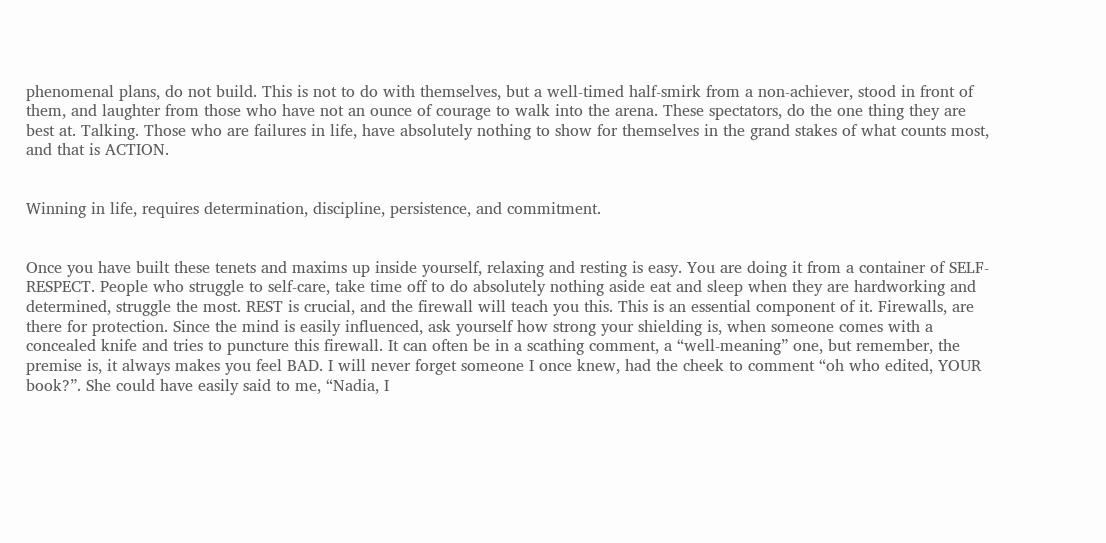phenomenal plans, do not build. This is not to do with themselves, but a well-timed half-smirk from a non-achiever, stood in front of them, and laughter from those who have not an ounce of courage to walk into the arena. These spectators, do the one thing they are best at. Talking. Those who are failures in life, have absolutely nothing to show for themselves in the grand stakes of what counts most, and that is ACTION.


Winning in life, requires determination, discipline, persistence, and commitment.


Once you have built these tenets and maxims up inside yourself, relaxing and resting is easy. You are doing it from a container of SELF-RESPECT. People who struggle to self-care, take time off to do absolutely nothing aside eat and sleep when they are hardworking and determined, struggle the most. REST is crucial, and the firewall will teach you this. This is an essential component of it. Firewalls, are there for protection. Since the mind is easily influenced, ask yourself how strong your shielding is, when someone comes with a concealed knife and tries to puncture this firewall. It can often be in a scathing comment, a “well-meaning” one, but remember, the premise is, it always makes you feel BAD. I will never forget someone I once knew, had the cheek to comment “oh who edited, YOUR book?”. She could have easily said to me, “Nadia, I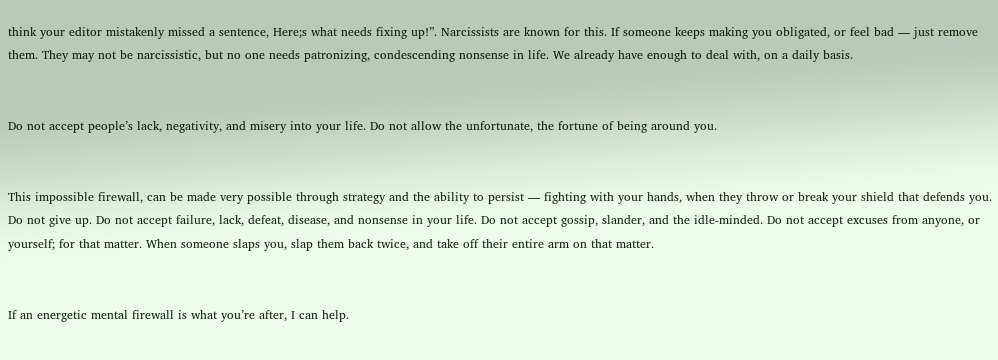think your editor mistakenly missed a sentence, Here;s what needs fixing up!”. Narcissists are known for this. If someone keeps making you obligated, or feel bad — just remove them. They may not be narcissistic, but no one needs patronizing, condescending nonsense in life. We already have enough to deal with, on a daily basis.


Do not accept people’s lack, negativity, and misery into your life. Do not allow the unfortunate, the fortune of being around you.


This impossible firewall, can be made very possible through strategy and the ability to persist — fighting with your hands, when they throw or break your shield that defends you. Do not give up. Do not accept failure, lack, defeat, disease, and nonsense in your life. Do not accept gossip, slander, and the idle-minded. Do not accept excuses from anyone, or yourself; for that matter. When someone slaps you, slap them back twice, and take off their entire arm on that matter.


If an energetic mental firewall is what you’re after, I can help.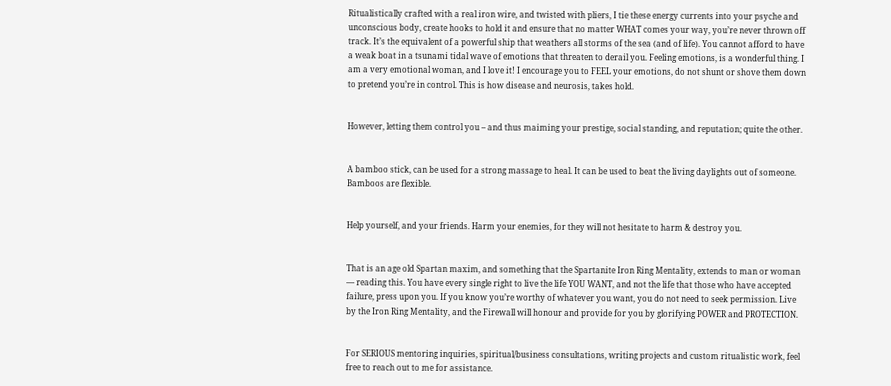Ritualistically crafted with a real iron wire, and twisted with pliers, I tie these energy currents into your psyche and unconscious body, create hooks to hold it and ensure that no matter WHAT comes your way, you’re never thrown off track. It’s the equivalent of a powerful ship that weathers all storms of the sea (and of life). You cannot afford to have a weak boat in a tsunami tidal wave of emotions that threaten to derail you. Feeling emotions, is a wonderful thing. I am a very emotional woman, and I love it! I encourage you to FEEL your emotions, do not shunt or shove them down to pretend you’re in control. This is how disease and neurosis, takes hold.


However, letting them control you – and thus maiming your prestige, social standing, and reputation; quite the other.


A bamboo stick, can be used for a strong massage to heal. It can be used to beat the living daylights out of someone. Bamboos are flexible.


Help yourself, and your friends. Harm your enemies, for they will not hesitate to harm & destroy you.


That is an age old Spartan maxim, and something that the Spartanite Iron Ring Mentality, extends to man or woman — reading this. You have every single right to live the life YOU WANT, and not the life that those who have accepted failure, press upon you. If you know you’re worthy of whatever you want, you do not need to seek permission. Live by the Iron Ring Mentality, and the Firewall will honour and provide for you by glorifying POWER and PROTECTION.


For SERIOUS mentoring inquiries, spiritual/business consultations, writing projects and custom ritualistic work, feel free to reach out to me for assistance.